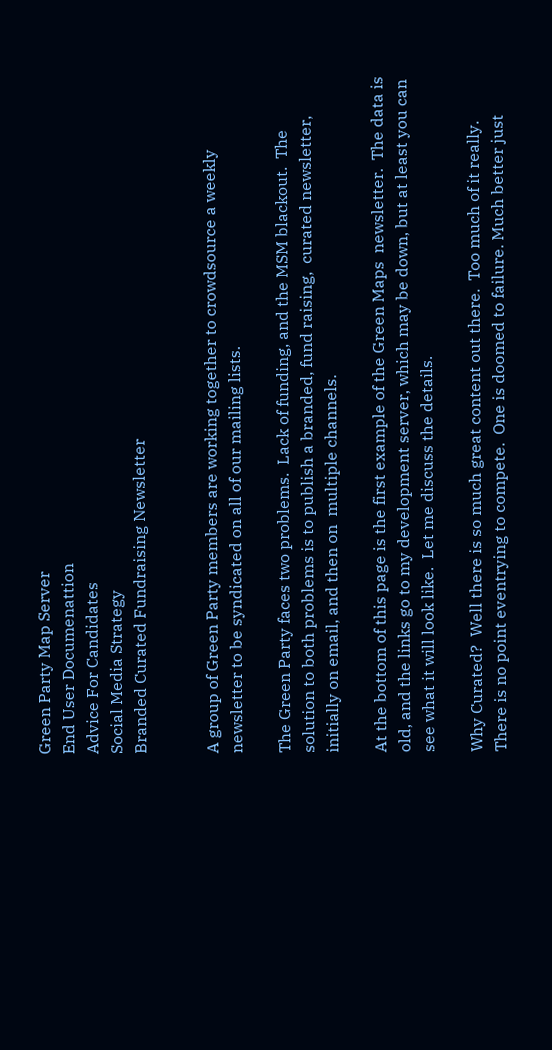Green Party Map Server
End User Documenattion
Advice For Candidates
Social Media Strategy
Branded Curated Fundraising Newsletter


A group of Green Party members are working together to crowdsource a weekly newsletter to be syndicated on all of our mailing lists.

The Green Party faces two problems.  Lack of funding, and the MSM blackout.  The solution to both problems is to publish a branded, fund raising,  curated newsletter, initially on email, and then on  multiple channels.

At the bottom of this page is the first example of the Green Maps  newsletter.  The data is old, and the links go to my development server, which may be down, but at least you can see what it will look like.  Let me discuss the details.

Why Curated?  Well there is so much great content out there.  Too much of it really.  There is no point eventrying to compete.  One is doomed to failure. Much better just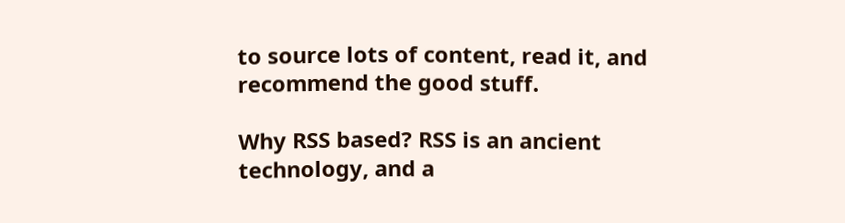to source lots of content, read it, and recommend the good stuff.

Why RSS based? RSS is an ancient technology, and a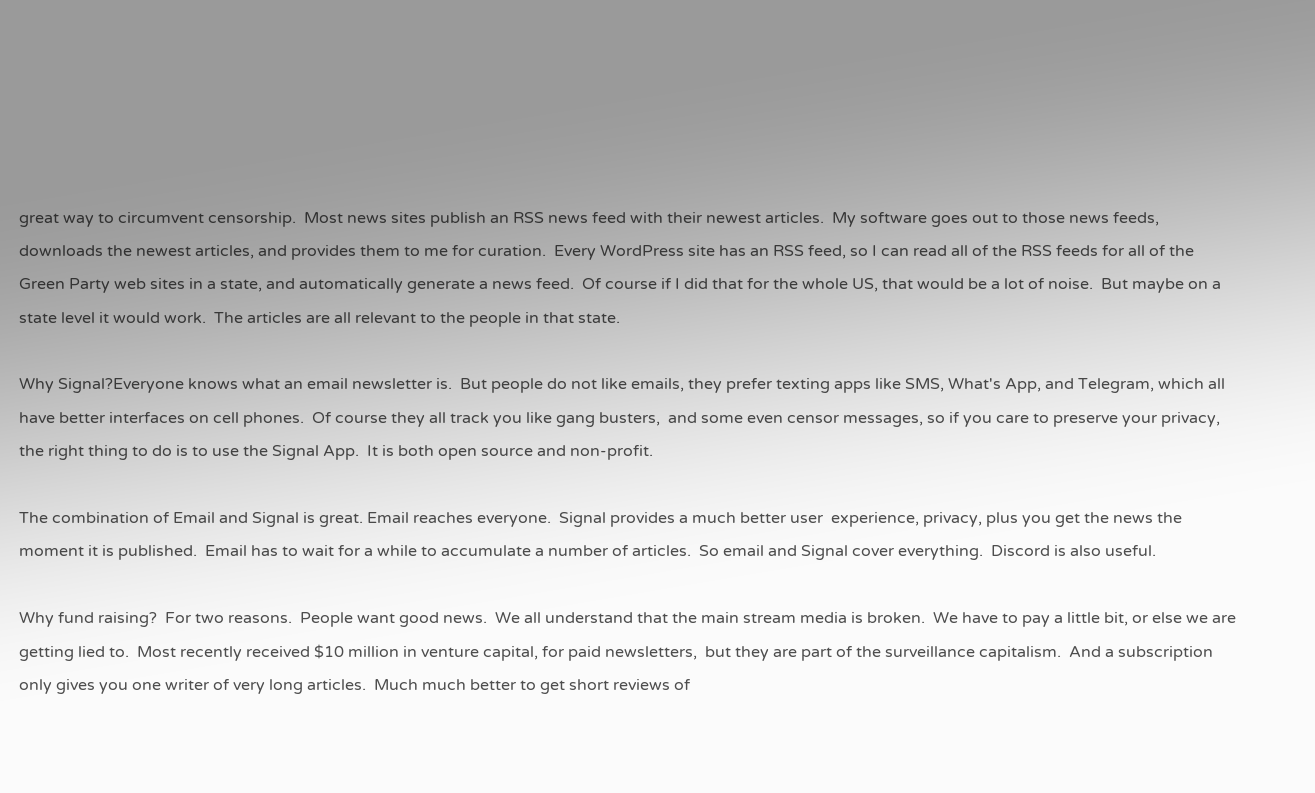great way to circumvent censorship.  Most news sites publish an RSS news feed with their newest articles.  My software goes out to those news feeds, downloads the newest articles, and provides them to me for curation.  Every WordPress site has an RSS feed, so I can read all of the RSS feeds for all of the Green Party web sites in a state, and automatically generate a news feed.  Of course if I did that for the whole US, that would be a lot of noise.  But maybe on a state level it would work.  The articles are all relevant to the people in that state.

Why Signal?Everyone knows what an email newsletter is.  But people do not like emails, they prefer texting apps like SMS, What's App, and Telegram, which all have better interfaces on cell phones.  Of course they all track you like gang busters,  and some even censor messages, so if you care to preserve your privacy, the right thing to do is to use the Signal App.  It is both open source and non-profit.

The combination of Email and Signal is great. Email reaches everyone.  Signal provides a much better user  experience, privacy, plus you get the news the moment it is published.  Email has to wait for a while to accumulate a number of articles.  So email and Signal cover everything.  Discord is also useful.

Why fund raising?  For two reasons.  People want good news.  We all understand that the main stream media is broken.  We have to pay a little bit, or else we are getting lied to.  Most recently received $10 million in venture capital, for paid newsletters,  but they are part of the surveillance capitalism.  And a subscription only gives you one writer of very long articles.  Much much better to get short reviews of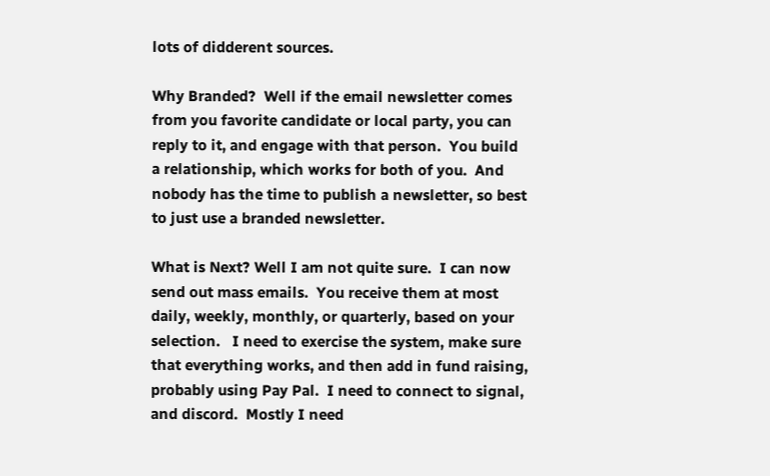lots of didderent sources.

Why Branded?  Well if the email newsletter comes from you favorite candidate or local party, you can reply to it, and engage with that person.  You build a relationship, which works for both of you.  And nobody has the time to publish a newsletter, so best to just use a branded newsletter.

What is Next? Well I am not quite sure.  I can now send out mass emails.  You receive them at most daily, weekly, monthly, or quarterly, based on your selection.   I need to exercise the system, make sure that everything works, and then add in fund raising, probably using Pay Pal.  I need to connect to signal, and discord.  Mostly I need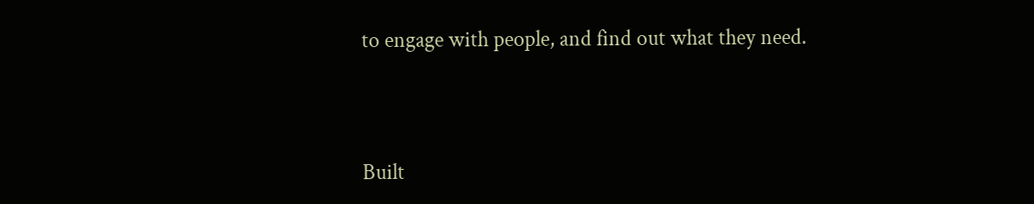to engage with people, and find out what they need.



Built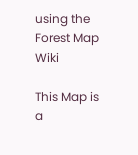using the  Forest Map Wiki

This Map is a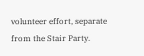volunteer effort, separate from the Stair Party.